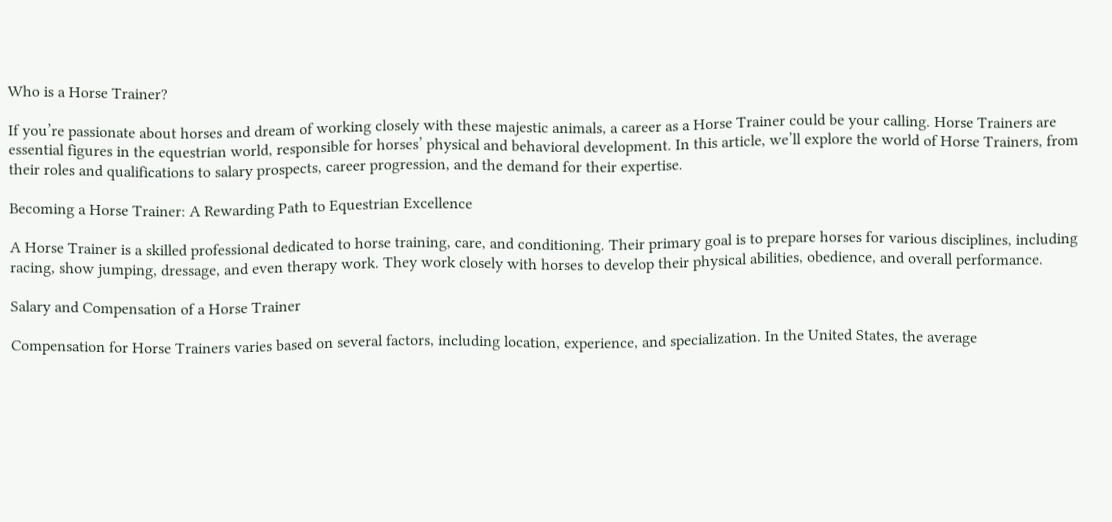Who is a Horse Trainer?

If you’re passionate about horses and dream of working closely with these majestic animals, a career as a Horse Trainer could be your calling. Horse Trainers are essential figures in the equestrian world, responsible for horses’ physical and behavioral development. In this article, we’ll explore the world of Horse Trainers, from their roles and qualifications to salary prospects, career progression, and the demand for their expertise.

Becoming a Horse Trainer: A Rewarding Path to Equestrian Excellence

A Horse Trainer is a skilled professional dedicated to horse training, care, and conditioning. Their primary goal is to prepare horses for various disciplines, including racing, show jumping, dressage, and even therapy work. They work closely with horses to develop their physical abilities, obedience, and overall performance.

Salary and Compensation of a Horse Trainer

Compensation for Horse Trainers varies based on several factors, including location, experience, and specialization. In the United States, the average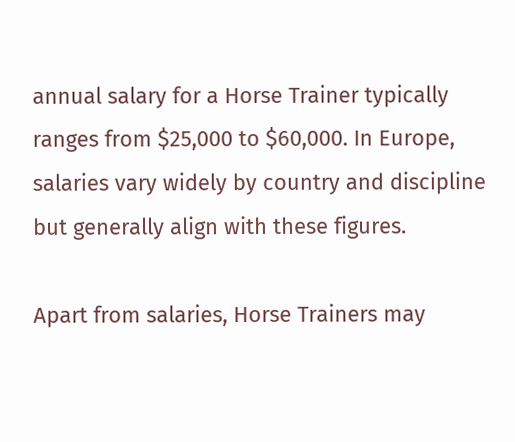annual salary for a Horse Trainer typically ranges from $25,000 to $60,000. In Europe, salaries vary widely by country and discipline but generally align with these figures.

Apart from salaries, Horse Trainers may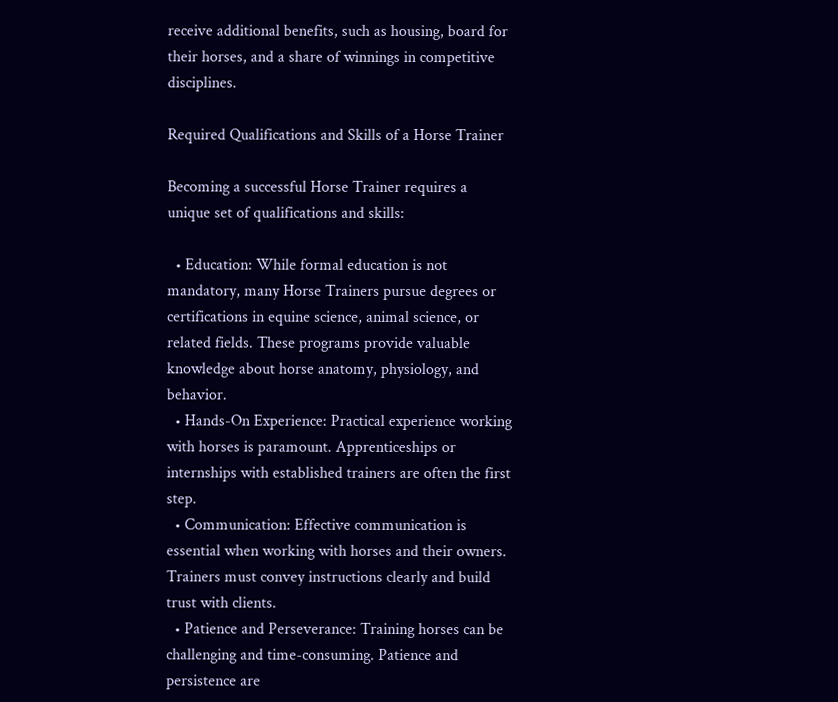receive additional benefits, such as housing, board for their horses, and a share of winnings in competitive disciplines.

Required Qualifications and Skills of a Horse Trainer

Becoming a successful Horse Trainer requires a unique set of qualifications and skills:

  • Education: While formal education is not mandatory, many Horse Trainers pursue degrees or certifications in equine science, animal science, or related fields. These programs provide valuable knowledge about horse anatomy, physiology, and behavior.
  • Hands-On Experience: Practical experience working with horses is paramount. Apprenticeships or internships with established trainers are often the first step.
  • Communication: Effective communication is essential when working with horses and their owners. Trainers must convey instructions clearly and build trust with clients.
  • Patience and Perseverance: Training horses can be challenging and time-consuming. Patience and persistence are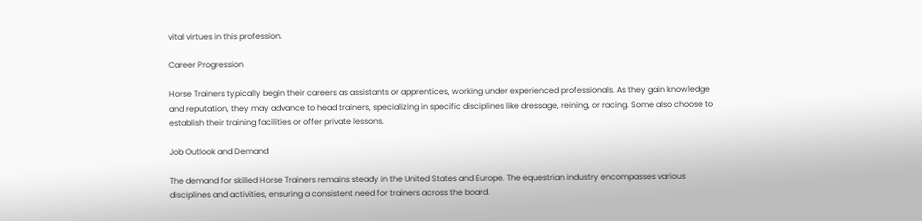vital virtues in this profession.

Career Progression

Horse Trainers typically begin their careers as assistants or apprentices, working under experienced professionals. As they gain knowledge and reputation, they may advance to head trainers, specializing in specific disciplines like dressage, reining, or racing. Some also choose to establish their training facilities or offer private lessons.

Job Outlook and Demand

The demand for skilled Horse Trainers remains steady in the United States and Europe. The equestrian industry encompasses various disciplines and activities, ensuring a consistent need for trainers across the board.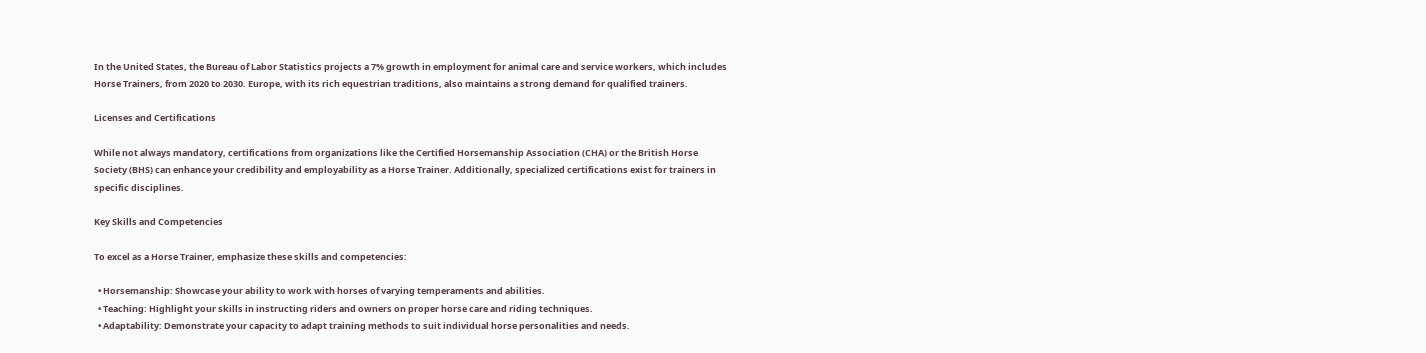In the United States, the Bureau of Labor Statistics projects a 7% growth in employment for animal care and service workers, which includes Horse Trainers, from 2020 to 2030. Europe, with its rich equestrian traditions, also maintains a strong demand for qualified trainers.

Licenses and Certifications

While not always mandatory, certifications from organizations like the Certified Horsemanship Association (CHA) or the British Horse Society (BHS) can enhance your credibility and employability as a Horse Trainer. Additionally, specialized certifications exist for trainers in specific disciplines.

Key Skills and Competencies

To excel as a Horse Trainer, emphasize these skills and competencies:

  • Horsemanship: Showcase your ability to work with horses of varying temperaments and abilities.
  • Teaching: Highlight your skills in instructing riders and owners on proper horse care and riding techniques.
  • Adaptability: Demonstrate your capacity to adapt training methods to suit individual horse personalities and needs.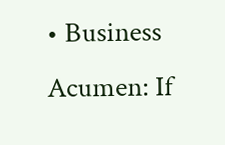• Business Acumen: If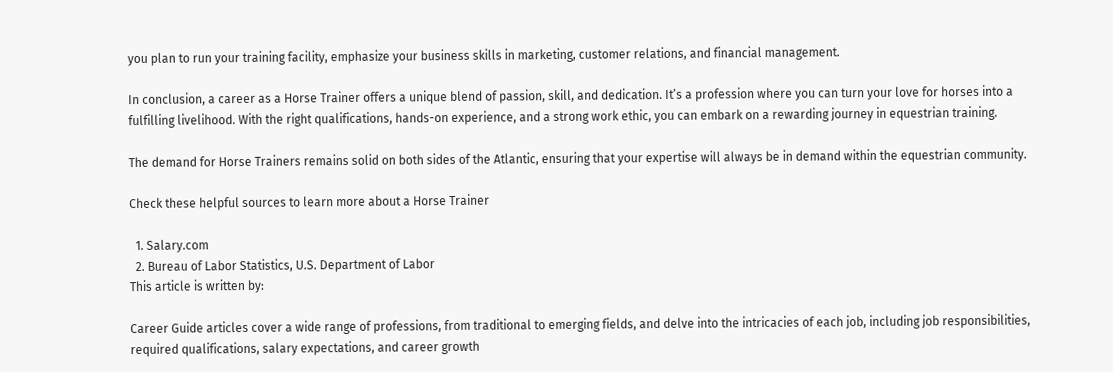you plan to run your training facility, emphasize your business skills in marketing, customer relations, and financial management.

In conclusion, a career as a Horse Trainer offers a unique blend of passion, skill, and dedication. It’s a profession where you can turn your love for horses into a fulfilling livelihood. With the right qualifications, hands-on experience, and a strong work ethic, you can embark on a rewarding journey in equestrian training.

The demand for Horse Trainers remains solid on both sides of the Atlantic, ensuring that your expertise will always be in demand within the equestrian community.

Check these helpful sources to learn more about a Horse Trainer

  1. Salary.com
  2. Bureau of Labor Statistics, U.S. Department of Labor
This article is written by:

Career Guide articles cover a wide range of professions, from traditional to emerging fields, and delve into the intricacies of each job, including job responsibilities, required qualifications, salary expectations, and career growth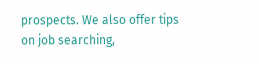prospects. We also offer tips on job searching,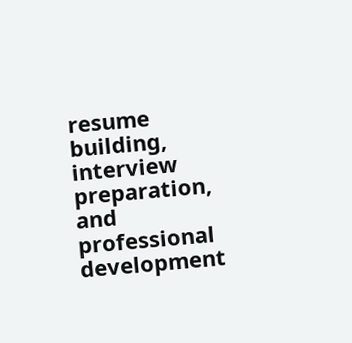resume building, interview preparation, and professional development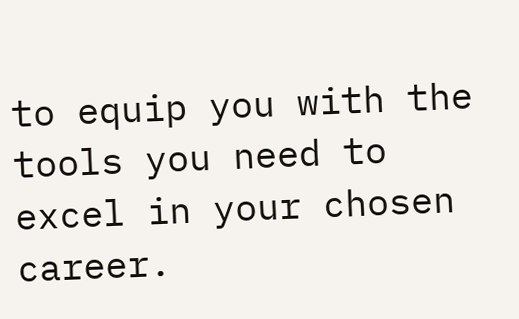to equip you with the tools you need to excel in your chosen career.